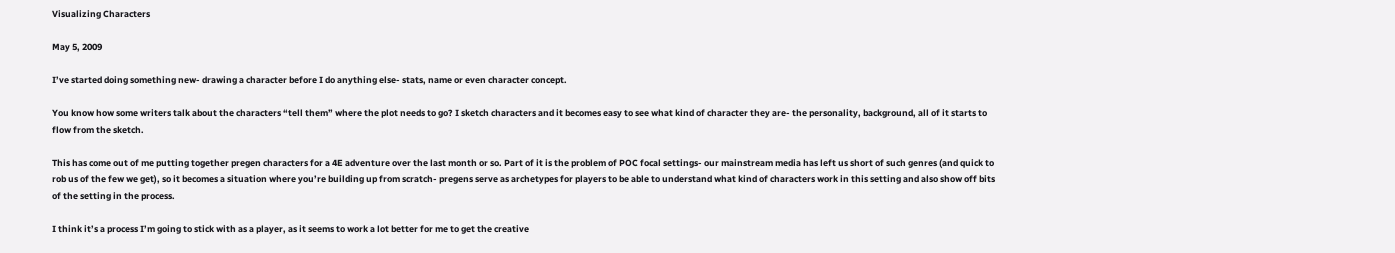Visualizing Characters

May 5, 2009

I’ve started doing something new- drawing a character before I do anything else- stats, name or even character concept.

You know how some writers talk about the characters “tell them” where the plot needs to go? I sketch characters and it becomes easy to see what kind of character they are- the personality, background, all of it starts to flow from the sketch.

This has come out of me putting together pregen characters for a 4E adventure over the last month or so. Part of it is the problem of POC focal settings- our mainstream media has left us short of such genres (and quick to rob us of the few we get), so it becomes a situation where you’re building up from scratch- pregens serve as archetypes for players to be able to understand what kind of characters work in this setting and also show off bits of the setting in the process.

I think it’s a process I’m going to stick with as a player, as it seems to work a lot better for me to get the creative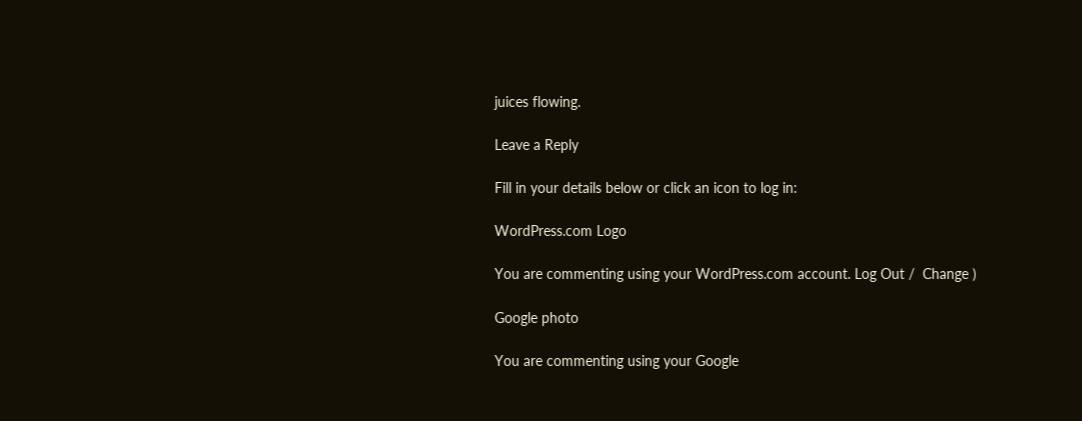juices flowing.

Leave a Reply

Fill in your details below or click an icon to log in:

WordPress.com Logo

You are commenting using your WordPress.com account. Log Out /  Change )

Google photo

You are commenting using your Google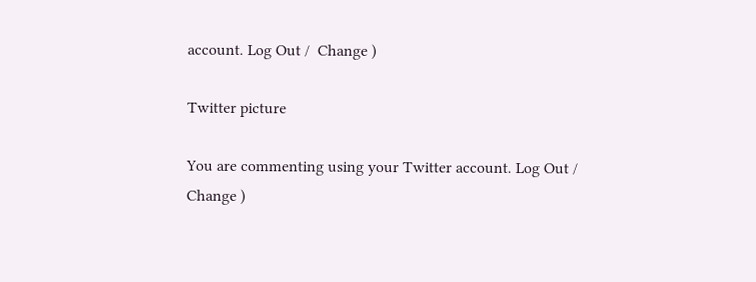account. Log Out /  Change )

Twitter picture

You are commenting using your Twitter account. Log Out /  Change )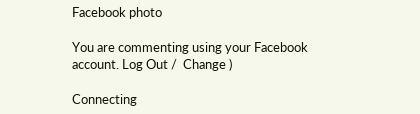Facebook photo

You are commenting using your Facebook account. Log Out /  Change )

Connecting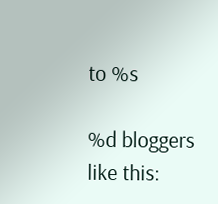to %s

%d bloggers like this: